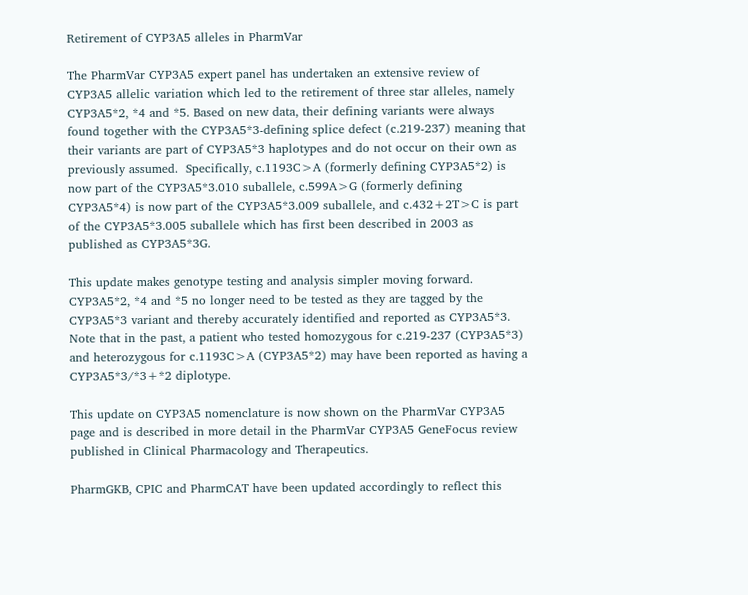Retirement of CYP3A5 alleles in PharmVar

The PharmVar CYP3A5 expert panel has undertaken an extensive review of CYP3A5 allelic variation which led to the retirement of three star alleles, namely CYP3A5*2, *4 and *5. Based on new data, their defining variants were always found together with the CYP3A5*3-defining splice defect (c.219-237) meaning that their variants are part of CYP3A5*3 haplotypes and do not occur on their own as previously assumed.  Specifically, c.1193C>A (formerly defining CYP3A5*2) is now part of the CYP3A5*3.010 suballele, c.599A>G (formerly defining CYP3A5*4) is now part of the CYP3A5*3.009 suballele, and c.432+2T>C is part of the CYP3A5*3.005 suballele which has first been described in 2003 as published as CYP3A5*3G.

This update makes genotype testing and analysis simpler moving forward. CYP3A5*2, *4 and *5 no longer need to be tested as they are tagged by the CYP3A5*3 variant and thereby accurately identified and reported as CYP3A5*3. Note that in the past, a patient who tested homozygous for c.219-237 (CYP3A5*3) and heterozygous for c.1193C>A (CYP3A5*2) may have been reported as having a CYP3A5*3/*3+*2 diplotype.

This update on CYP3A5 nomenclature is now shown on the PharmVar CYP3A5 page and is described in more detail in the PharmVar CYP3A5 GeneFocus review published in Clinical Pharmacology and Therapeutics.

PharmGKB, CPIC and PharmCAT have been updated accordingly to reflect this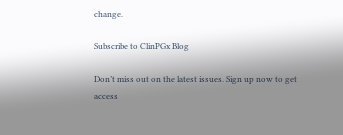change.

Subscribe to ClinPGx Blog

Don’t miss out on the latest issues. Sign up now to get access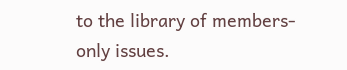to the library of members-only issues.